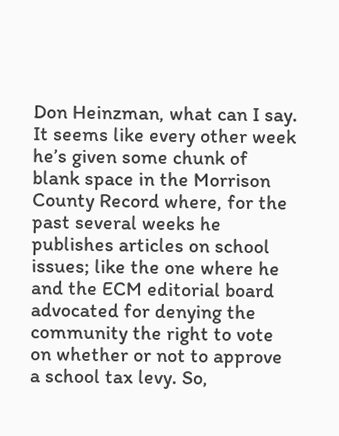Don Heinzman, what can I say. It seems like every other week he’s given some chunk of blank space in the Morrison County Record where, for the past several weeks he publishes articles on school issues; like the one where he and the ECM editorial board advocated for denying the community the right to vote on whether or not to approve a school tax levy. So,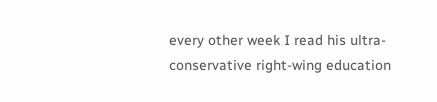every other week I read his ultra-conservative right-wing education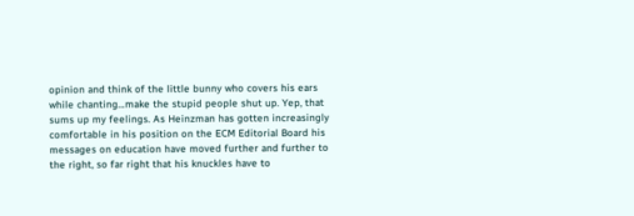opinion and think of the little bunny who covers his ears while chanting…make the stupid people shut up. Yep, that sums up my feelings. As Heinzman has gotten increasingly comfortable in his position on the ECM Editorial Board his messages on education have moved further and further to the right, so far right that his knuckles have to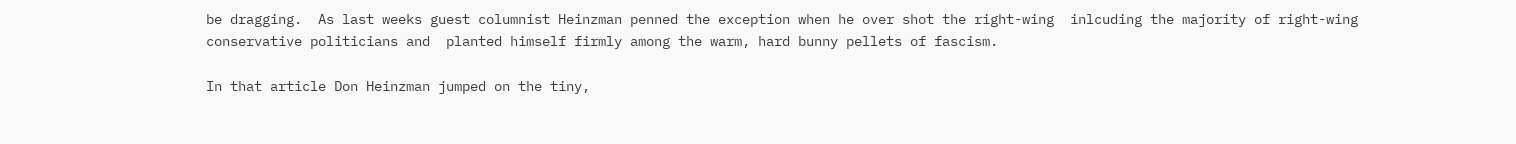be dragging.  As last weeks guest columnist Heinzman penned the exception when he over shot the right-wing  inlcuding the majority of right-wing conservative politicians and  planted himself firmly among the warm, hard bunny pellets of fascism.

In that article Don Heinzman jumped on the tiny,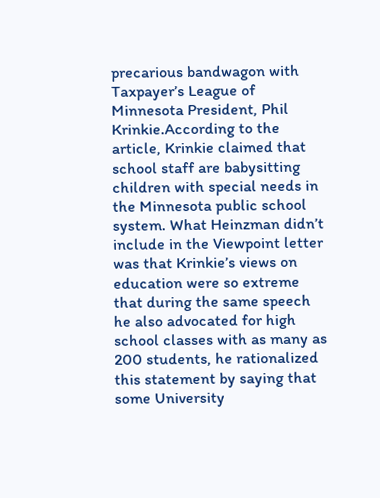precarious bandwagon with Taxpayer’s League of Minnesota President, Phil Krinkie.According to the article, Krinkie claimed that school staff are babysitting children with special needs in the Minnesota public school system. What Heinzman didn’t include in the Viewpoint letter was that Krinkie’s views on education were so extreme that during the same speech he also advocated for high school classes with as many as 200 students, he rationalized this statement by saying that some University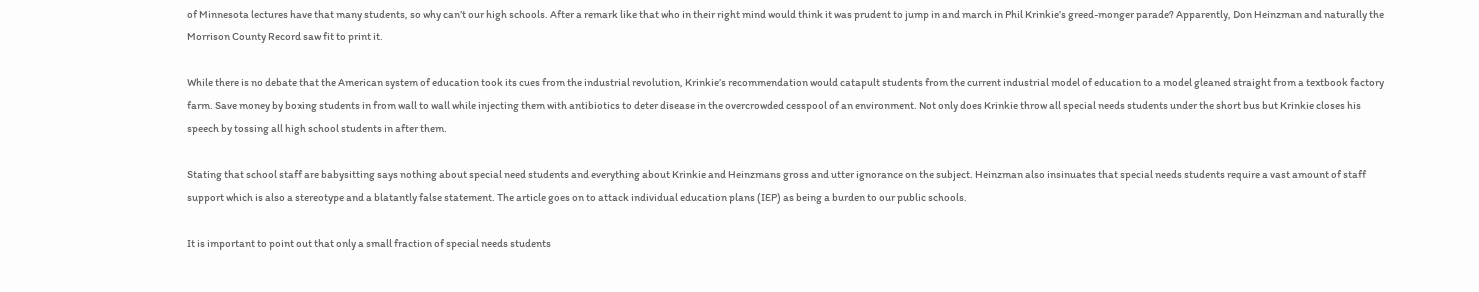of Minnesota lectures have that many students, so why can’t our high schools. After a remark like that who in their right mind would think it was prudent to jump in and march in Phil Krinkie’s greed-monger parade? Apparently, Don Heinzman and naturally the Morrison County Record saw fit to print it.

While there is no debate that the American system of education took its cues from the industrial revolution, Krinkie’s recommendation would catapult students from the current industrial model of education to a model gleaned straight from a textbook factory farm. Save money by boxing students in from wall to wall while injecting them with antibiotics to deter disease in the overcrowded cesspool of an environment. Not only does Krinkie throw all special needs students under the short bus but Krinkie closes his speech by tossing all high school students in after them.

Stating that school staff are babysitting says nothing about special need students and everything about Krinkie and Heinzmans gross and utter ignorance on the subject. Heinzman also insinuates that special needs students require a vast amount of staff support which is also a stereotype and a blatantly false statement. The article goes on to attack individual education plans (IEP) as being a burden to our public schools.

It is important to point out that only a small fraction of special needs students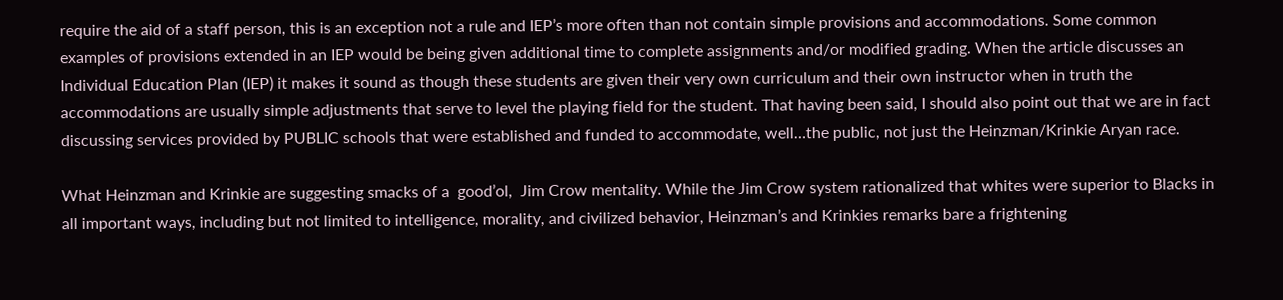require the aid of a staff person, this is an exception not a rule and IEP’s more often than not contain simple provisions and accommodations. Some common examples of provisions extended in an IEP would be being given additional time to complete assignments and/or modified grading. When the article discusses an Individual Education Plan (IEP) it makes it sound as though these students are given their very own curriculum and their own instructor when in truth the accommodations are usually simple adjustments that serve to level the playing field for the student. That having been said, I should also point out that we are in fact discussing services provided by PUBLIC schools that were established and funded to accommodate, well…the public, not just the Heinzman/Krinkie Aryan race.

What Heinzman and Krinkie are suggesting smacks of a  good’ol,  Jim Crow mentality. While the Jim Crow system rationalized that whites were superior to Blacks in all important ways, including but not limited to intelligence, morality, and civilized behavior, Heinzman’s and Krinkies remarks bare a frightening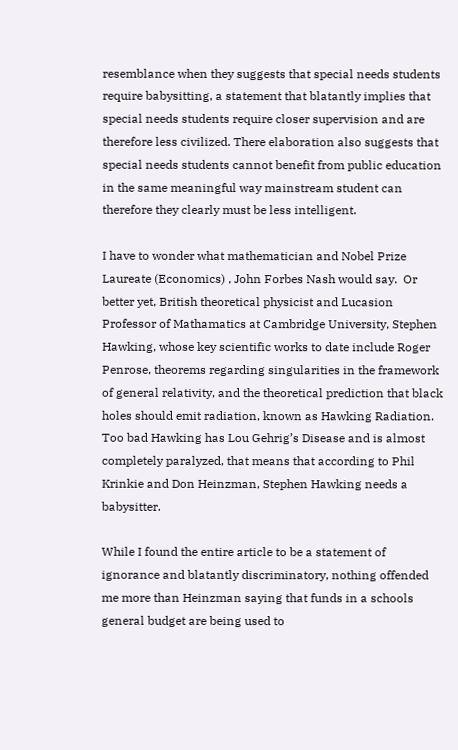resemblance when they suggests that special needs students require babysitting, a statement that blatantly implies that special needs students require closer supervision and are therefore less civilized. There elaboration also suggests that special needs students cannot benefit from public education in the same meaningful way mainstream student can therefore they clearly must be less intelligent.

I have to wonder what mathematician and Nobel Prize Laureate (Economics) , John Forbes Nash would say.  Or better yet, British theoretical physicist and Lucasion Professor of Mathamatics at Cambridge University, Stephen Hawking, whose key scientific works to date include Roger Penrose, theorems regarding singularities in the framework of general relativity, and the theoretical prediction that black holes should emit radiation, known as Hawking Radiation. Too bad Hawking has Lou Gehrig’s Disease and is almost completely paralyzed, that means that according to Phil Krinkie and Don Heinzman, Stephen Hawking needs a babysitter.

While I found the entire article to be a statement of ignorance and blatantly discriminatory, nothing offended me more than Heinzman saying that funds in a schools general budget are being used to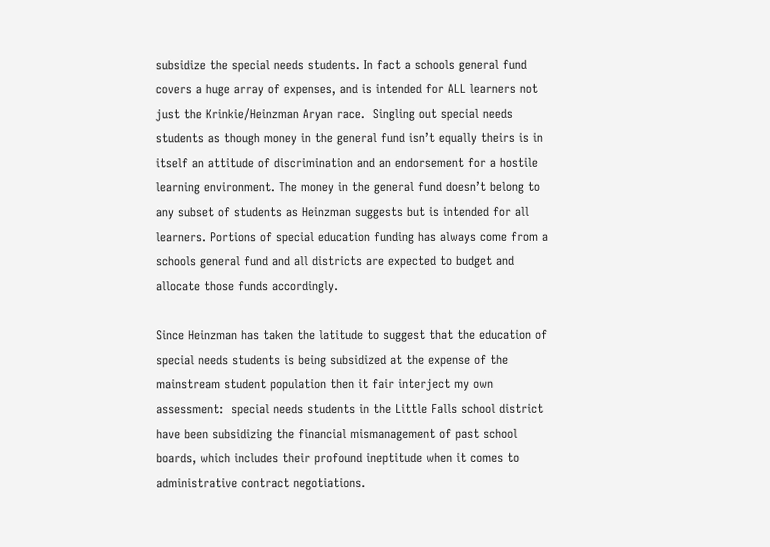subsidize the special needs students. In fact a schools general fund covers a huge array of expenses, and is intended for ALL learners not just the Krinkie/Heinzman Aryan race.  Singling out special needs students as though money in the general fund isn’t equally theirs is in itself an attitude of discrimination and an endorsement for a hostile learning environment. The money in the general fund doesn’t belong to any subset of students as Heinzman suggests but is intended for all learners. Portions of special education funding has always come from a schools general fund and all districts are expected to budget and allocate those funds accordingly.

Since Heinzman has taken the latitude to suggest that the education of special needs students is being subsidized at the expense of the mainstream student population then it fair interject my own assessment:  special needs students in the Little Falls school district have been subsidizing the financial mismanagement of past school boards, which includes their profound ineptitude when it comes to administrative contract negotiations.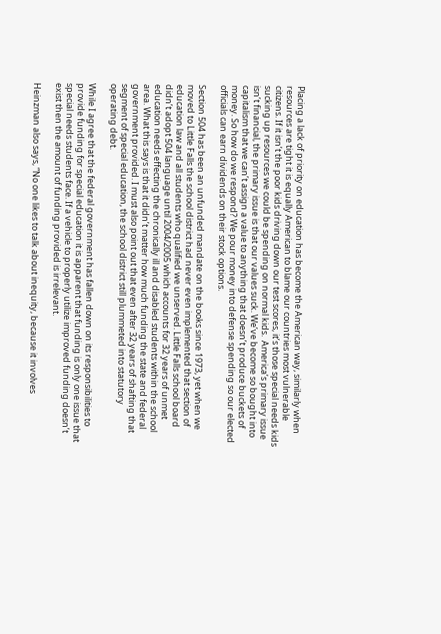Placing a lack of priority on education has become the American way, similarly when resources are tight it is equally American to blame our countries most vulnerable citizens. If it isn’t the poor kids driving down our test scores, it’s those special needs kids sucking up resources we could be spending on normal kids.  America’s primary issue isn’t financial, the primary issue is that our values suck. We’ve become so bought into capitalism that we can’t assign a value to anything that doesn’t produce buckets of money. So how do we respond? We pour money into defense spending so our elected officials can earn dividends on their stock options.

Section 504 has been an unfunded mandate on the books since 1973, yet when we moved to Little Falls the school district had never even implemented that section of education law and all students who qualified we unserved. Little Falls school board didn’t adopt 504 language until 2004/2005 which accounts for 32 years of unmet education needs effecting the chronically ill and disabled students within the school area. What this says is that it didn’t matter how much funding the state and federal government provided. I must also point out that even after 32 years of shafting that segment of special education, the school district still plummeted into statutory operating debt.

While I agree that the federal government has fallen down on its responsibilities to provide funding for special education it is apparent that funding is only one issue that special needs students face. If a vehicle to properly utilize improved funding doesn’t exist then the amount of funding provided is irrelevant.

Heinzman also says, “No one likes to talk about inequity, because it involves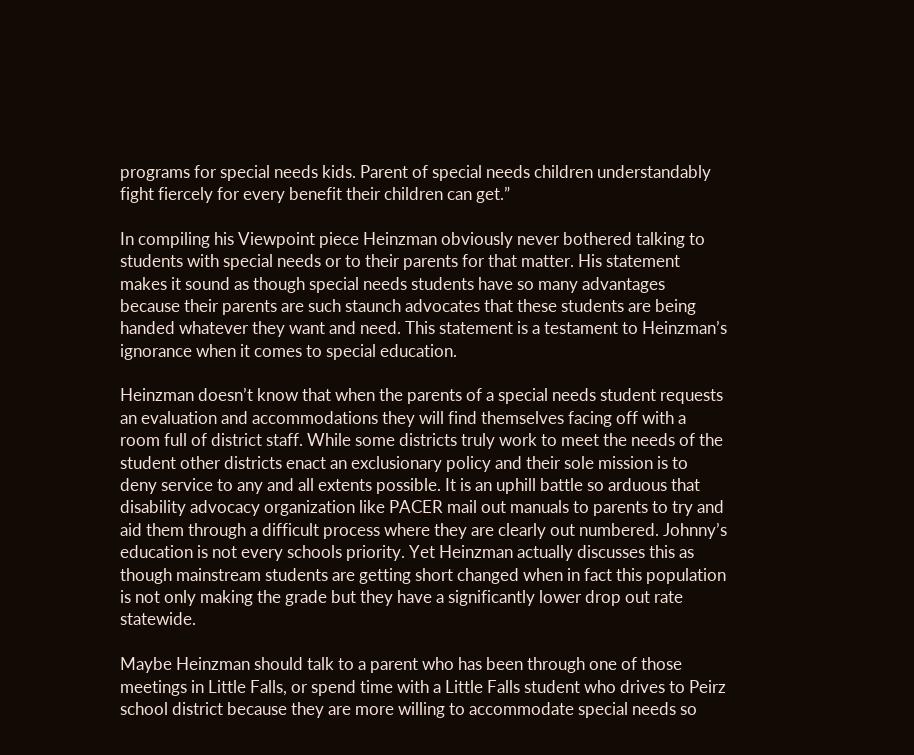programs for special needs kids. Parent of special needs children understandably fight fiercely for every benefit their children can get.”

In compiling his Viewpoint piece Heinzman obviously never bothered talking to students with special needs or to their parents for that matter. His statement makes it sound as though special needs students have so many advantages because their parents are such staunch advocates that these students are being handed whatever they want and need. This statement is a testament to Heinzman’s ignorance when it comes to special education.

Heinzman doesn’t know that when the parents of a special needs student requests an evaluation and accommodations they will find themselves facing off with a room full of district staff. While some districts truly work to meet the needs of the student other districts enact an exclusionary policy and their sole mission is to deny service to any and all extents possible. It is an uphill battle so arduous that disability advocacy organization like PACER mail out manuals to parents to try and aid them through a difficult process where they are clearly out numbered. Johnny’s education is not every schools priority. Yet Heinzman actually discusses this as though mainstream students are getting short changed when in fact this population is not only making the grade but they have a significantly lower drop out rate statewide.

Maybe Heinzman should talk to a parent who has been through one of those meetings in Little Falls, or spend time with a Little Falls student who drives to Peirz school district because they are more willing to accommodate special needs so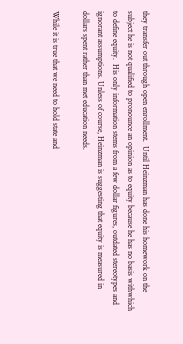they transfer out through open enrollment.  Until Heinzman has done his homework on the subject he is not qualified to pronounce an opinion as to equity because he has no basis withwhich to define equity.  His only information stems from a few dollar figures, outdated stereotypes and ignorant assumptions. Unless of course, Heinzman is suggesting that equity is measured in dollars spent rather than met education needs.

While it is true that we need to hold state and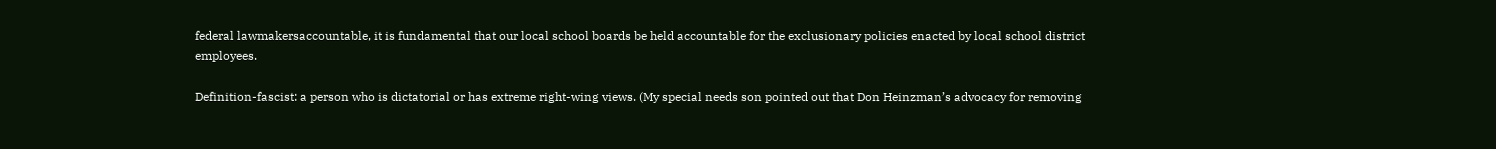federal lawmakersaccountable, it is fundamental that our local school boards be held accountable for the exclusionary policies enacted by local school district employees.

Definition-fascist: a person who is dictatorial or has extreme right-wing views. (My special needs son pointed out that Don Heinzman’s advocacy for removing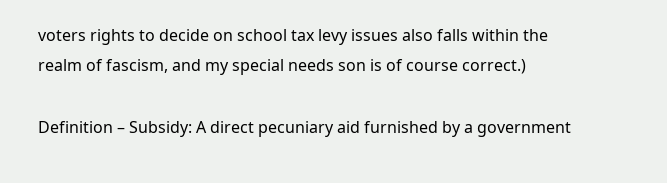voters rights to decide on school tax levy issues also falls within the realm of fascism, and my special needs son is of course correct.)

Definition – Subsidy: A direct pecuniary aid furnished by a government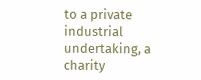to a private industrial undertaking, a charity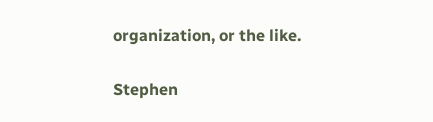organization, or the like.

Stephen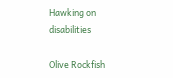Hawking on disabilities

Olive Rockfish